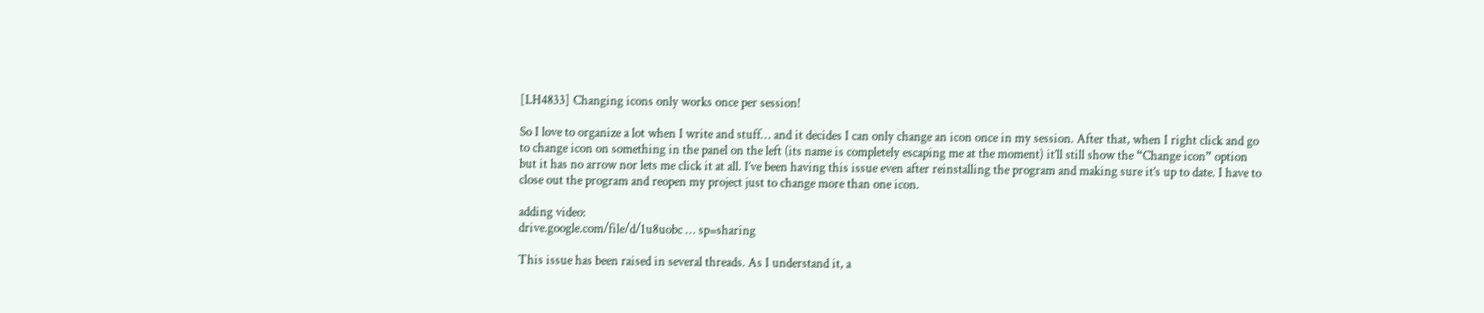[LH4833] Changing icons only works once per session!

So I love to organize a lot when I write and stuff… and it decides I can only change an icon once in my session. After that, when I right click and go to change icon on something in the panel on the left (its name is completely escaping me at the moment) it’ll still show the “Change icon” option but it has no arrow nor lets me click it at all. I’ve been having this issue even after reinstalling the program and making sure it’s up to date. I have to close out the program and reopen my project just to change more than one icon.

adding video:
drive.google.com/file/d/1u8uobc … sp=sharing

This issue has been raised in several threads. As I understand it, a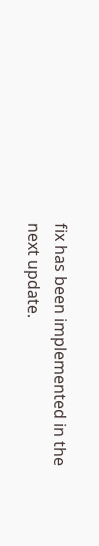fix has been implemented in the next update.